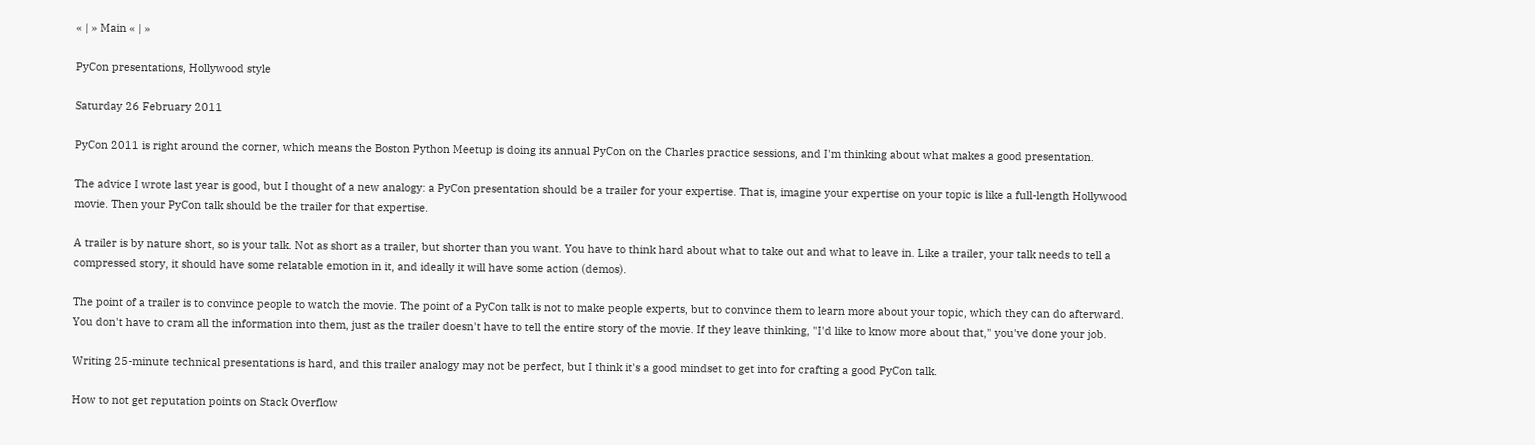« | » Main « | »

PyCon presentations, Hollywood style

Saturday 26 February 2011

PyCon 2011 is right around the corner, which means the Boston Python Meetup is doing its annual PyCon on the Charles practice sessions, and I'm thinking about what makes a good presentation.

The advice I wrote last year is good, but I thought of a new analogy: a PyCon presentation should be a trailer for your expertise. That is, imagine your expertise on your topic is like a full-length Hollywood movie. Then your PyCon talk should be the trailer for that expertise.

A trailer is by nature short, so is your talk. Not as short as a trailer, but shorter than you want. You have to think hard about what to take out and what to leave in. Like a trailer, your talk needs to tell a compressed story, it should have some relatable emotion in it, and ideally it will have some action (demos).

The point of a trailer is to convince people to watch the movie. The point of a PyCon talk is not to make people experts, but to convince them to learn more about your topic, which they can do afterward. You don't have to cram all the information into them, just as the trailer doesn't have to tell the entire story of the movie. If they leave thinking, "I'd like to know more about that," you've done your job.

Writing 25-minute technical presentations is hard, and this trailer analogy may not be perfect, but I think it's a good mindset to get into for crafting a good PyCon talk.

How to not get reputation points on Stack Overflow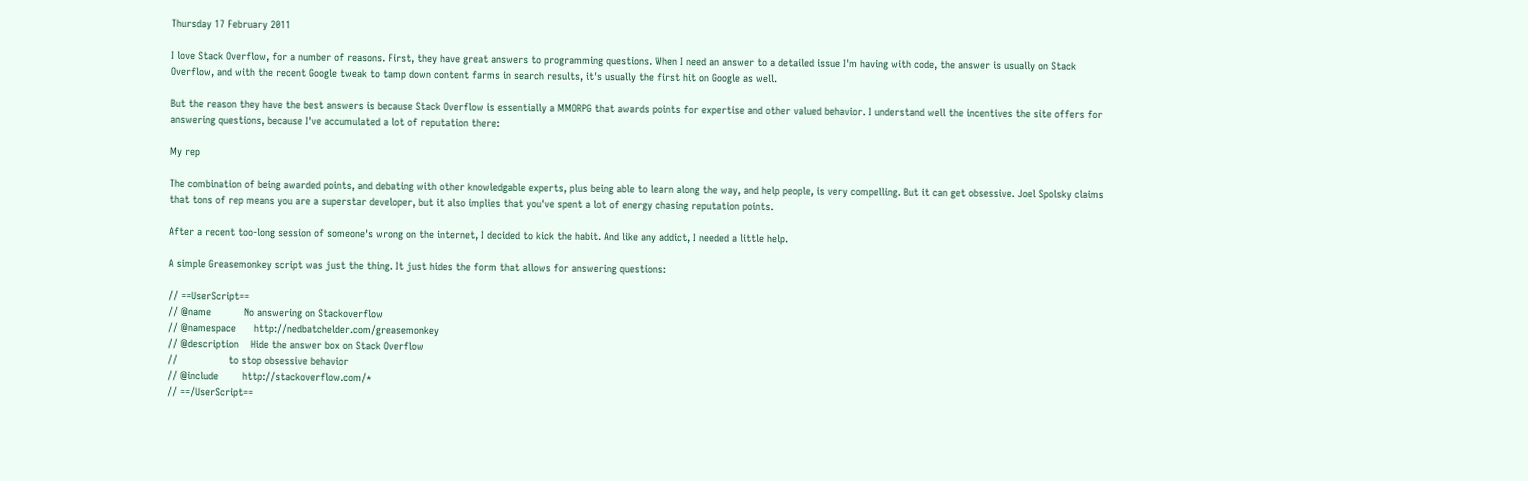Thursday 17 February 2011

I love Stack Overflow, for a number of reasons. First, they have great answers to programming questions. When I need an answer to a detailed issue I'm having with code, the answer is usually on Stack Overflow, and with the recent Google tweak to tamp down content farms in search results, it's usually the first hit on Google as well.

But the reason they have the best answers is because Stack Overflow is essentially a MMORPG that awards points for expertise and other valued behavior. I understand well the incentives the site offers for answering questions, because I've accumulated a lot of reputation there:

My rep

The combination of being awarded points, and debating with other knowledgable experts, plus being able to learn along the way, and help people, is very compelling. But it can get obsessive. Joel Spolsky claims that tons of rep means you are a superstar developer, but it also implies that you've spent a lot of energy chasing reputation points.

After a recent too-long session of someone's wrong on the internet, I decided to kick the habit. And like any addict, I needed a little help.

A simple Greasemonkey script was just the thing. It just hides the form that allows for answering questions:

// ==UserScript==
// @name           No answering on Stackoverflow
// @namespace      http://nedbatchelder.com/greasemonkey
// @description    Hide the answer box on Stack Overflow
//                 to stop obsessive behavior
// @include        http://stackoverflow.com/*
// ==/UserScript==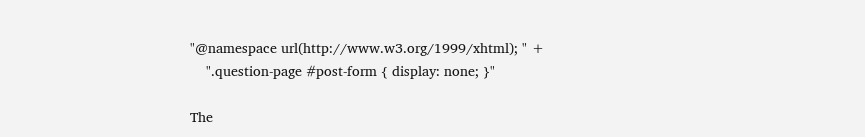"@namespace url(http://www.w3.org/1999/xhtml); " +
    ".question-page #post-form { display: none; }"

The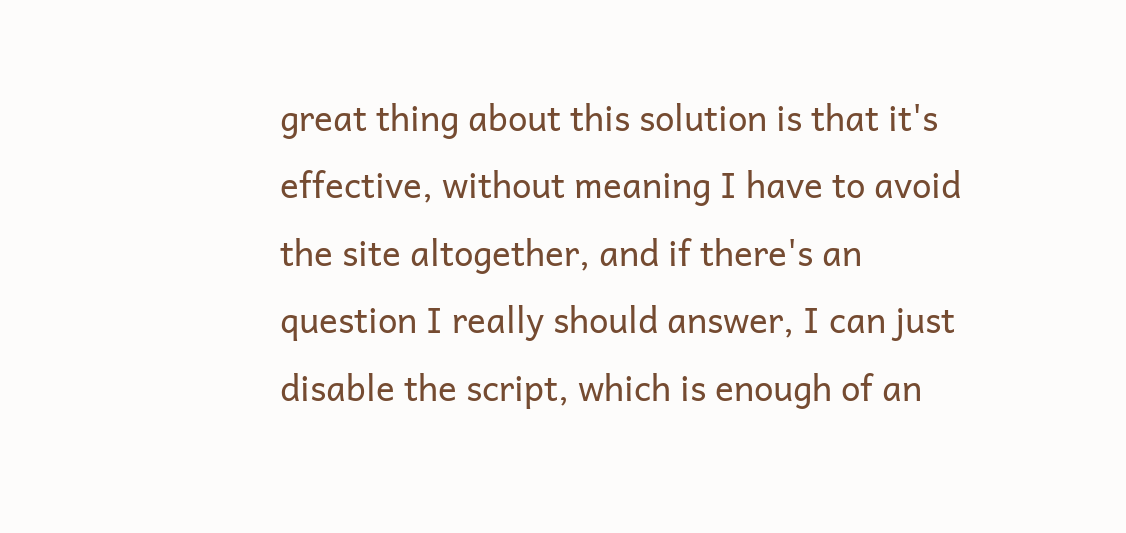great thing about this solution is that it's effective, without meaning I have to avoid the site altogether, and if there's an question I really should answer, I can just disable the script, which is enough of an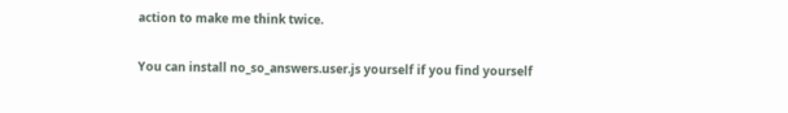action to make me think twice.

You can install no_so_answers.user.js yourself if you find yourself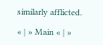similarly afflicted.

« | » Main « | »